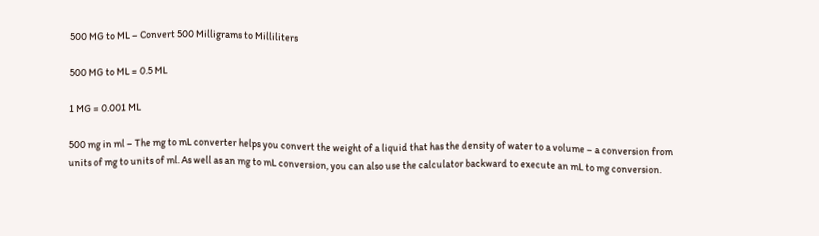500 MG to ML – Convert 500 Milligrams to Milliliters

500 MG to ML = 0.5 ML

1 MG = 0.001 ML

500 mg in ml – The mg to mL converter helps you convert the weight of a liquid that has the density of water to a volume – a conversion from units of mg to units of ml. As well as an mg to mL conversion, you can also use the calculator backward to execute an mL to mg conversion.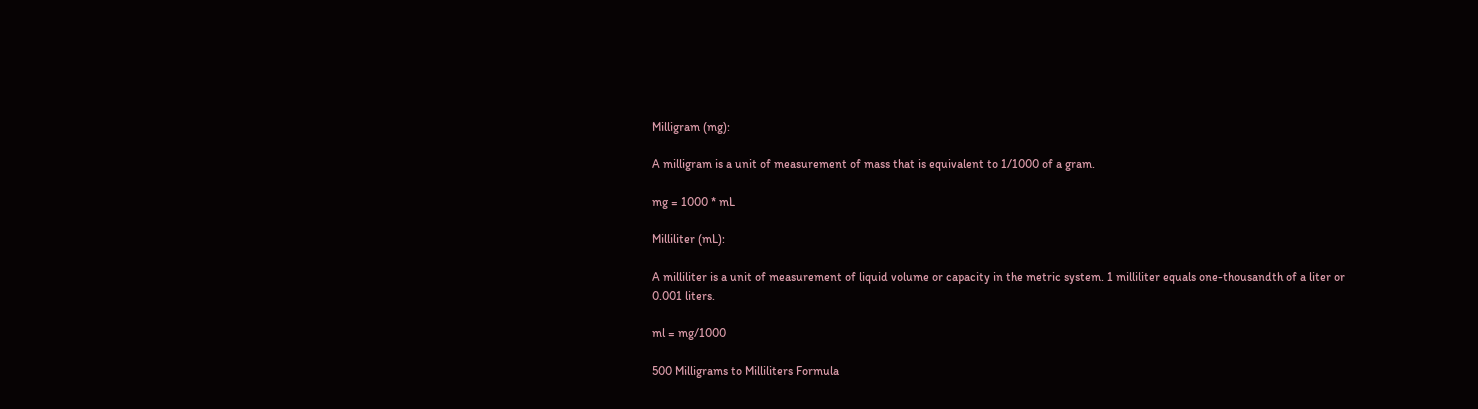Milligram (mg):

A milligram is a unit of measurement of mass that is equivalent to 1/1000 of a gram.

mg = 1000 * mL

Milliliter (mL):

A milliliter is a unit of measurement of liquid volume or capacity in the metric system. 1 milliliter equals one-thousandth of a liter or 0.001 liters.

ml = mg/1000

500 Milligrams to Milliliters Formula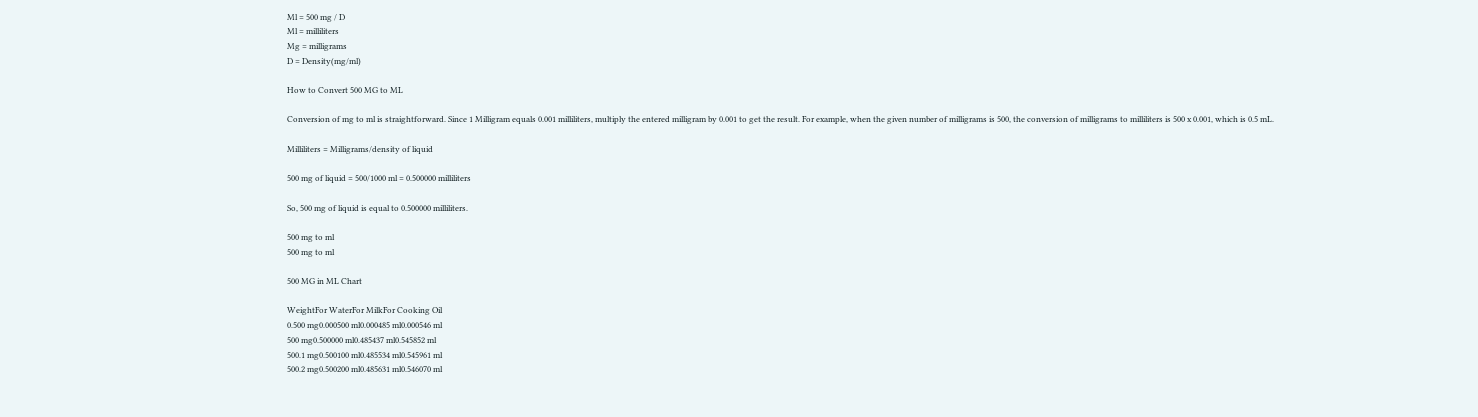Ml = 500 mg / D
Ml = milliliters
Mg = milligrams
D = Density(mg/ml)

How to Convert 500 MG to ML

Conversion of mg to ml is straightforward. Since 1 Milligram equals 0.001 milliliters, multiply the entered milligram by 0.001 to get the result. For example, when the given number of milligrams is 500, the conversion of milligrams to milliliters is 500 x 0.001, which is 0.5 mL.

Milliliters = Milligrams/density of liquid

500 mg of liquid = 500/1000 ml = 0.500000 milliliters

So, 500 mg of liquid is equal to 0.500000 milliliters.

500 mg to ml
500 mg to ml

500 MG in ML Chart

WeightFor WaterFor MilkFor Cooking Oil
0.500 mg0.000500 ml0.000485 ml0.000546 ml
500 mg0.500000 ml0.485437 ml0.545852 ml
500.1 mg0.500100 ml0.485534 ml0.545961 ml
500.2 mg0.500200 ml0.485631 ml0.546070 ml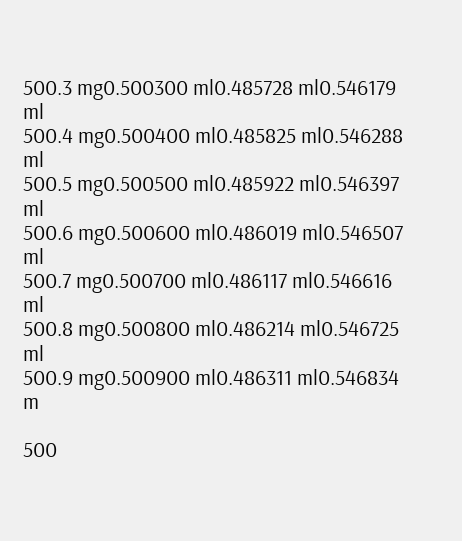500.3 mg0.500300 ml0.485728 ml0.546179 ml
500.4 mg0.500400 ml0.485825 ml0.546288 ml
500.5 mg0.500500 ml0.485922 ml0.546397 ml
500.6 mg0.500600 ml0.486019 ml0.546507 ml
500.7 mg0.500700 ml0.486117 ml0.546616 ml
500.8 mg0.500800 ml0.486214 ml0.546725 ml
500.9 mg0.500900 ml0.486311 ml0.546834 m

500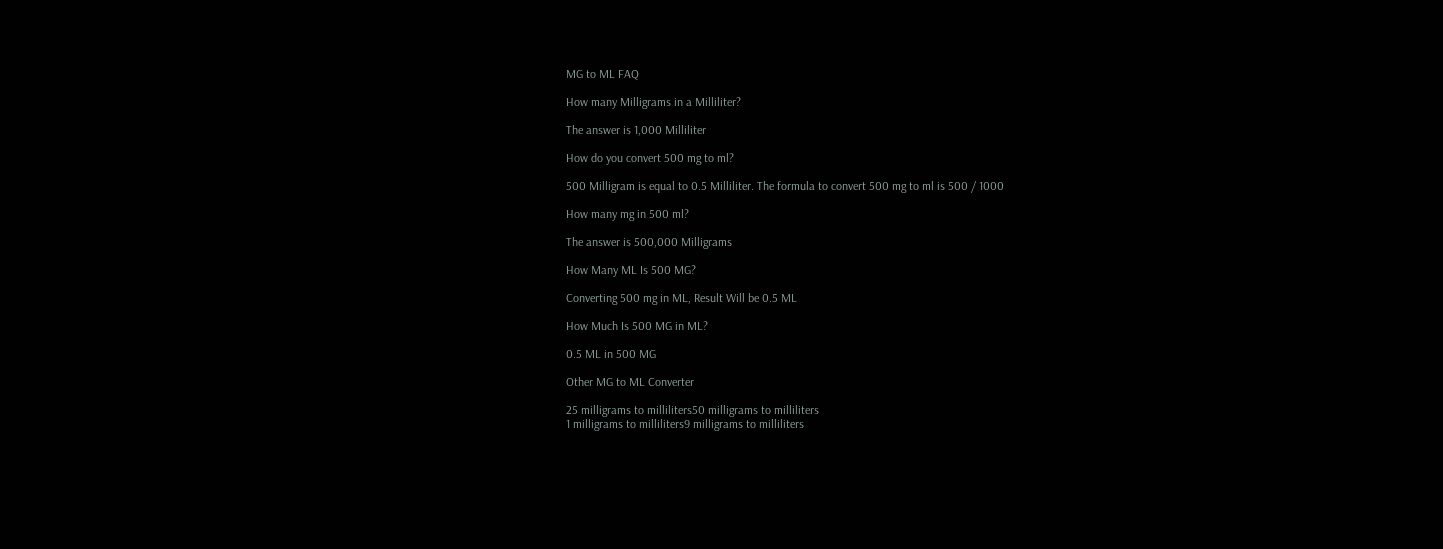MG to ML FAQ

How many Milligrams in a Milliliter?

The answer is 1,000 Milliliter

How do you convert 500 mg to ml?

500 Milligram is equal to 0.5 Milliliter. The formula to convert 500 mg to ml is 500 / 1000

How many mg in 500 ml?

The answer is 500,000 Milligrams

How Many ML Is 500 MG?

Converting 500 mg in ML, Result Will be 0.5 ML

How Much Is 500 MG in ML?

0.5 ML in 500 MG

Other MG to ML Converter

25 milligrams to milliliters50 milligrams to milliliters
1 milligrams to milliliters9 milligrams to milliliters